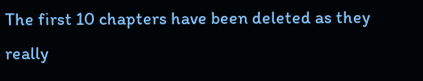The first 10 chapters have been deleted as they really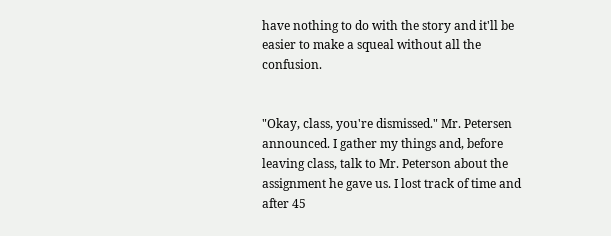have nothing to do with the story and it'll be easier to make a squeal without all the confusion.


"Okay, class, you're dismissed." Mr. Petersen announced. I gather my things and, before leaving class, talk to Mr. Peterson about the assignment he gave us. I lost track of time and after 45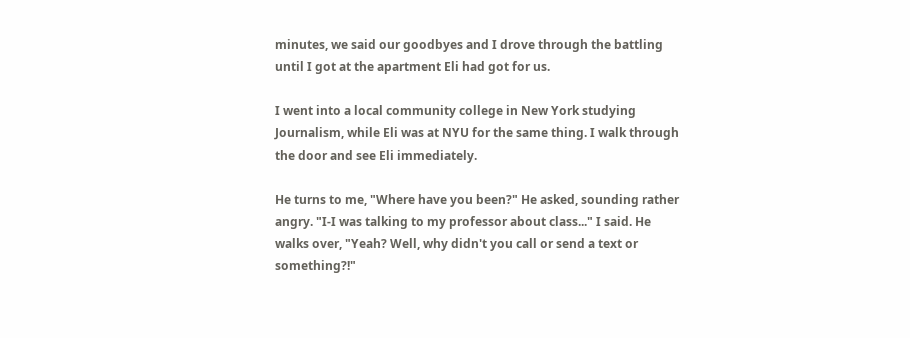minutes, we said our goodbyes and I drove through the battling until I got at the apartment Eli had got for us.

I went into a local community college in New York studying Journalism, while Eli was at NYU for the same thing. I walk through the door and see Eli immediately.

He turns to me, "Where have you been?" He asked, sounding rather angry. "I-I was talking to my professor about class..." I said. He walks over, "Yeah? Well, why didn't you call or send a text or something?!"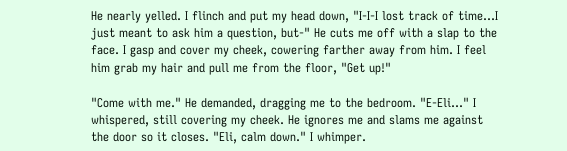He nearly yelled. I flinch and put my head down, "I-I-I lost track of time...I just meant to ask him a question, but-" He cuts me off with a slap to the face. I gasp and cover my cheek, cowering farther away from him. I feel him grab my hair and pull me from the floor, "Get up!"

"Come with me." He demanded, dragging me to the bedroom. "E-Eli..." I whispered, still covering my cheek. He ignores me and slams me against the door so it closes. "Eli, calm down." I whimper.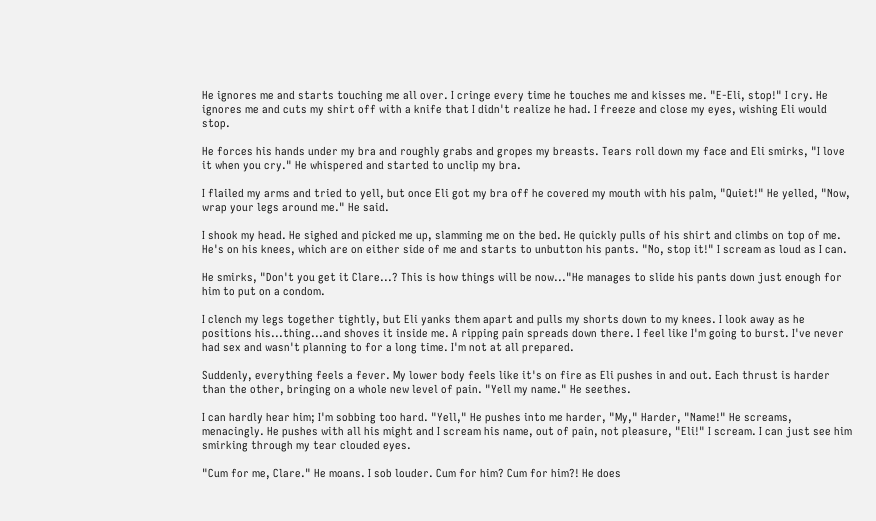He ignores me and starts touching me all over. I cringe every time he touches me and kisses me. "E-Eli, stop!" I cry. He ignores me and cuts my shirt off with a knife that I didn't realize he had. I freeze and close my eyes, wishing Eli would stop.

He forces his hands under my bra and roughly grabs and gropes my breasts. Tears roll down my face and Eli smirks, "I love it when you cry." He whispered and started to unclip my bra.

I flailed my arms and tried to yell, but once Eli got my bra off he covered my mouth with his palm, "Quiet!" He yelled, "Now, wrap your legs around me." He said.

I shook my head. He sighed and picked me up, slamming me on the bed. He quickly pulls of his shirt and climbs on top of me. He's on his knees, which are on either side of me and starts to unbutton his pants. "No, stop it!" I scream as loud as I can.

He smirks, "Don't you get it Clare...? This is how things will be now..."He manages to slide his pants down just enough for him to put on a condom.

I clench my legs together tightly, but Eli yanks them apart and pulls my shorts down to my knees. I look away as he positions his...thing...and shoves it inside me. A ripping pain spreads down there. I feel like I'm going to burst. I've never had sex and wasn't planning to for a long time. I'm not at all prepared.

Suddenly, everything feels a fever. My lower body feels like it's on fire as Eli pushes in and out. Each thrust is harder than the other, bringing on a whole new level of pain. "Yell my name." He seethes.

I can hardly hear him; I'm sobbing too hard. "Yell," He pushes into me harder, "My," Harder, "Name!" He screams, menacingly. He pushes with all his might and I scream his name, out of pain, not pleasure, "Eli!" I scream. I can just see him smirking through my tear clouded eyes.

"Cum for me, Clare." He moans. I sob louder. Cum for him? Cum for him?! He does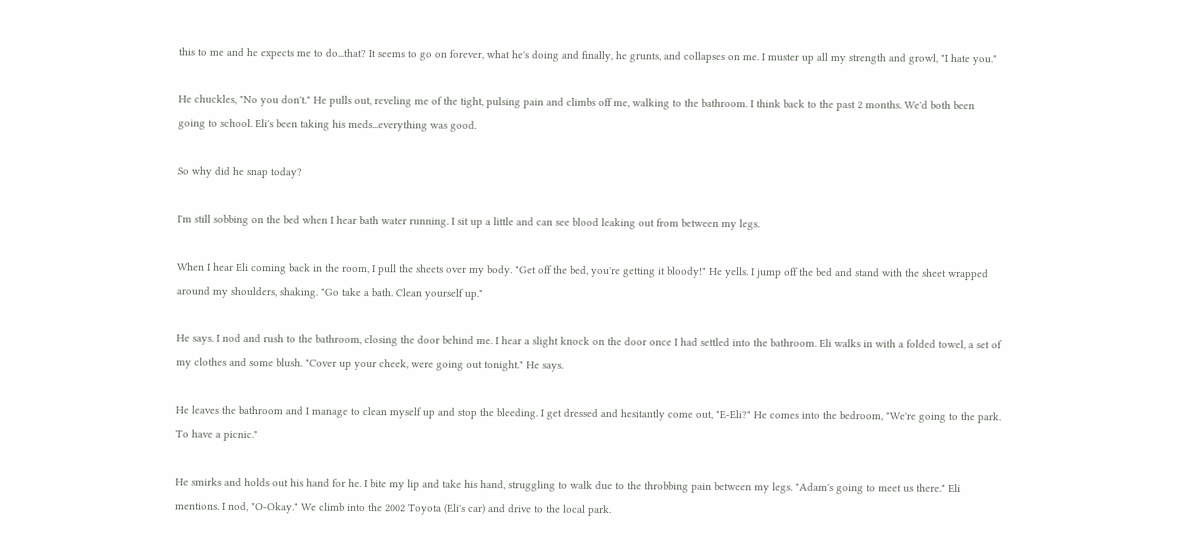this to me and he expects me to do...that? It seems to go on forever, what he's doing and finally, he grunts, and collapses on me. I muster up all my strength and growl, "I hate you."

He chuckles, "No you don't." He pulls out, reveling me of the tight, pulsing pain and climbs off me, walking to the bathroom. I think back to the past 2 months. We'd both been going to school. Eli's been taking his meds...everything was good.

So why did he snap today?

I'm still sobbing on the bed when I hear bath water running. I sit up a little and can see blood leaking out from between my legs.

When I hear Eli coming back in the room, I pull the sheets over my body. "Get off the bed, you're getting it bloody!" He yells. I jump off the bed and stand with the sheet wrapped around my shoulders, shaking. "Go take a bath. Clean yourself up."

He says. I nod and rush to the bathroom, closing the door behind me. I hear a slight knock on the door once I had settled into the bathroom. Eli walks in with a folded towel, a set of my clothes and some blush. "Cover up your cheek, were going out tonight." He says.

He leaves the bathroom and I manage to clean myself up and stop the bleeding. I get dressed and hesitantly come out, "E-Eli?" He comes into the bedroom, "We're going to the park. To have a picnic."

He smirks and holds out his hand for he. I bite my lip and take his hand, struggling to walk due to the throbbing pain between my legs. "Adam's going to meet us there." Eli mentions. I nod, "O-Okay." We climb into the 2002 Toyota (Eli's car) and drive to the local park.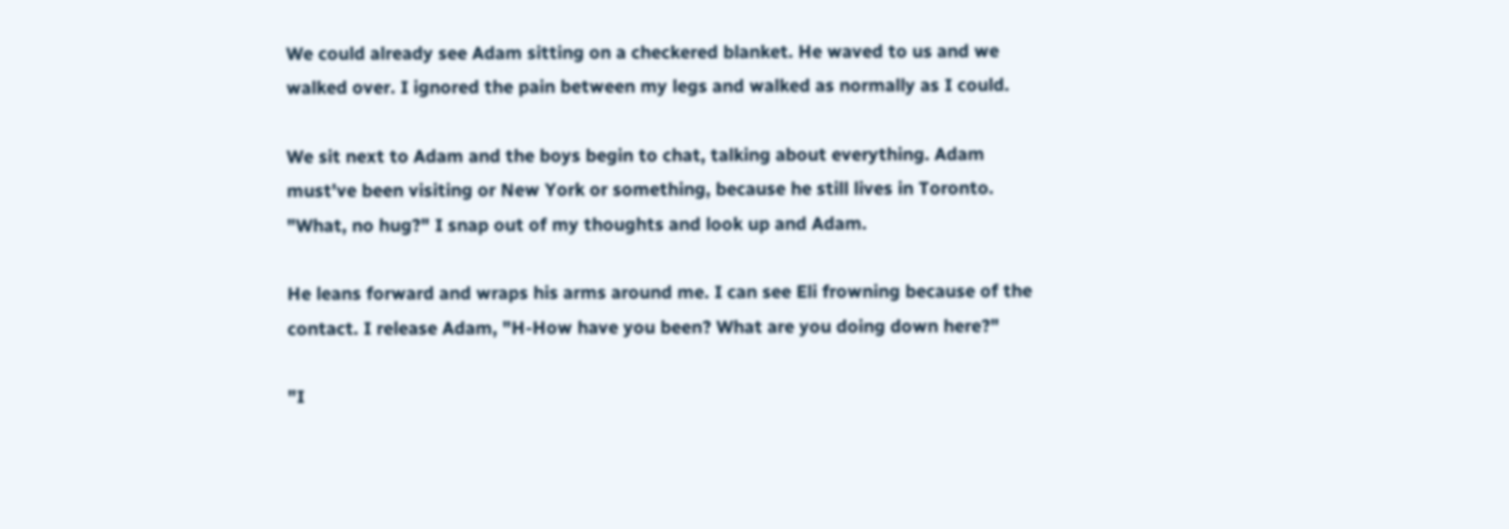We could already see Adam sitting on a checkered blanket. He waved to us and we walked over. I ignored the pain between my legs and walked as normally as I could.

We sit next to Adam and the boys begin to chat, talking about everything. Adam must've been visiting or New York or something, because he still lives in Toronto. "What, no hug?" I snap out of my thoughts and look up and Adam.

He leans forward and wraps his arms around me. I can see Eli frowning because of the contact. I release Adam, "H-How have you been? What are you doing down here?"

"I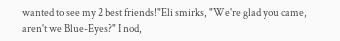wanted to see my 2 best friends!"Eli smirks, "We're glad you came, aren't we Blue-Eyes?" I nod,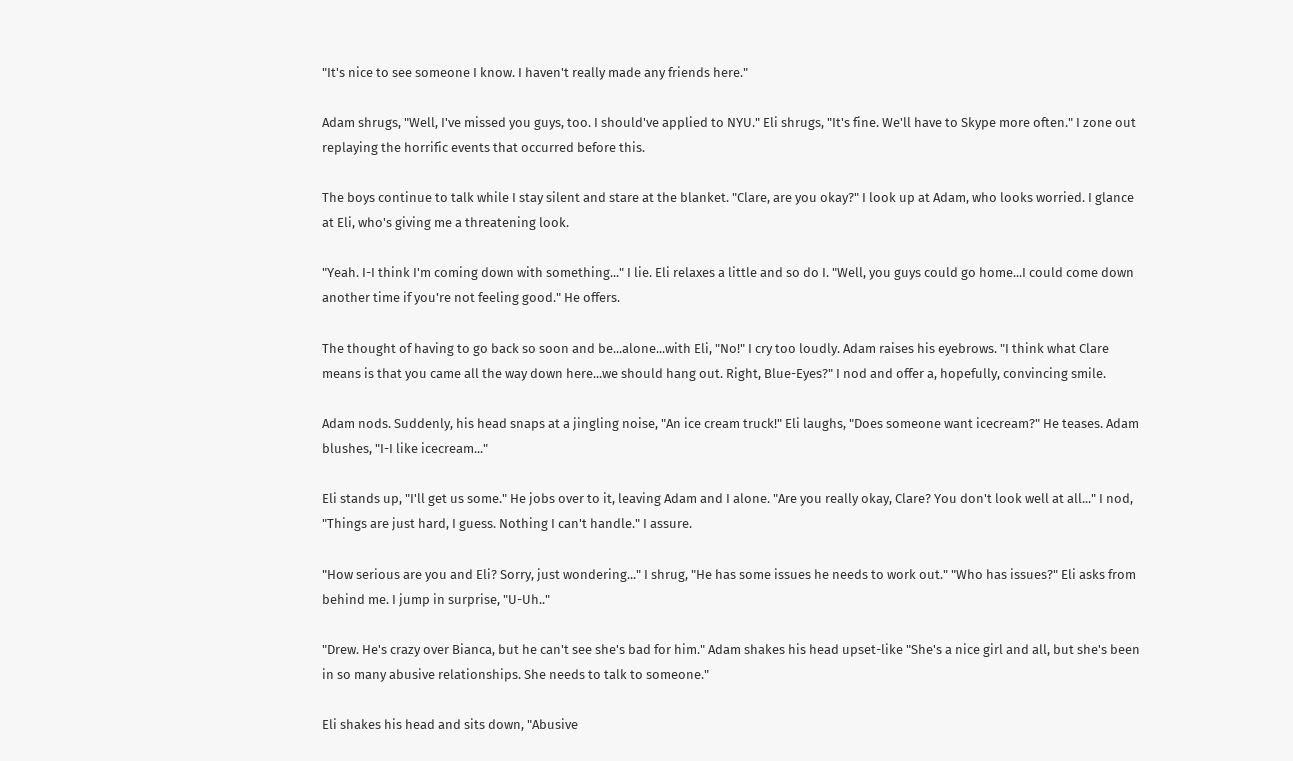"It's nice to see someone I know. I haven't really made any friends here."

Adam shrugs, "Well, I've missed you guys, too. I should've applied to NYU." Eli shrugs, "It's fine. We'll have to Skype more often." I zone out replaying the horrific events that occurred before this.

The boys continue to talk while I stay silent and stare at the blanket. "Clare, are you okay?" I look up at Adam, who looks worried. I glance at Eli, who's giving me a threatening look.

"Yeah. I-I think I'm coming down with something..." I lie. Eli relaxes a little and so do I. "Well, you guys could go home...I could come down another time if you're not feeling good." He offers.

The thought of having to go back so soon and be...alone...with Eli, "No!" I cry too loudly. Adam raises his eyebrows. "I think what Clare means is that you came all the way down here...we should hang out. Right, Blue-Eyes?" I nod and offer a, hopefully, convincing smile.

Adam nods. Suddenly, his head snaps at a jingling noise, "An ice cream truck!" Eli laughs, "Does someone want icecream?" He teases. Adam blushes, "I-I like icecream..."

Eli stands up, "I'll get us some." He jobs over to it, leaving Adam and I alone. "Are you really okay, Clare? You don't look well at all..." I nod, "Things are just hard, I guess. Nothing I can't handle." I assure.

"How serious are you and Eli? Sorry, just wondering..." I shrug, "He has some issues he needs to work out." "Who has issues?" Eli asks from behind me. I jump in surprise, "U-Uh.."

"Drew. He's crazy over Bianca, but he can't see she's bad for him." Adam shakes his head upset-like "She's a nice girl and all, but she's been in so many abusive relationships. She needs to talk to someone."

Eli shakes his head and sits down, "Abusive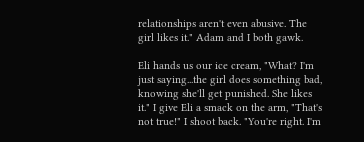relationships aren't even abusive. The girl likes it." Adam and I both gawk.

Eli hands us our ice cream, "What? I'm just saying...the girl does something bad, knowing she'll get punished. She likes it." I give Eli a smack on the arm, "That's not true!" I shoot back. "You're right. I'm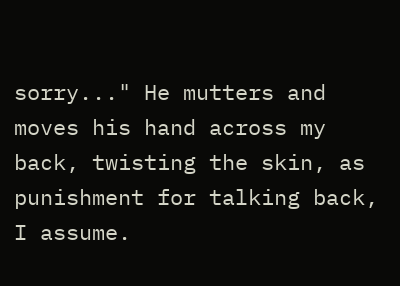sorry..." He mutters and moves his hand across my back, twisting the skin, as punishment for talking back, I assume.